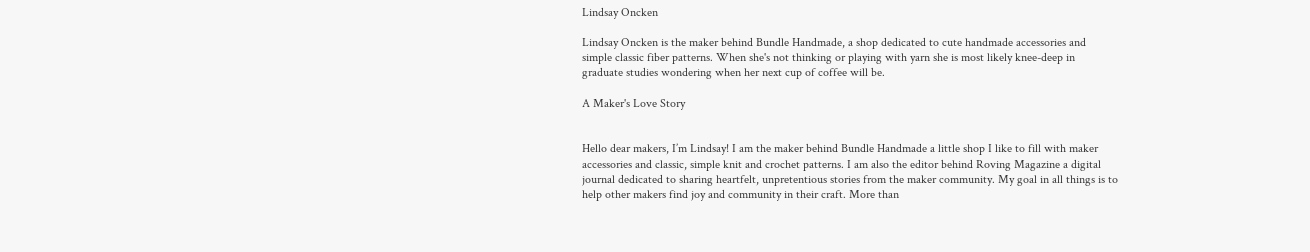Lindsay Oncken

Lindsay Oncken is the maker behind Bundle Handmade, a shop dedicated to cute handmade accessories and simple classic fiber patterns. When she's not thinking or playing with yarn she is most likely knee-deep in graduate studies wondering when her next cup of coffee will be.

A Maker's Love Story


Hello dear makers, I’m Lindsay! I am the maker behind Bundle Handmade a little shop I like to fill with maker accessories and classic, simple knit and crochet patterns. I am also the editor behind Roving Magazine a digital journal dedicated to sharing heartfelt, unpretentious stories from the maker community. My goal in all things is to help other makers find joy and community in their craft. More than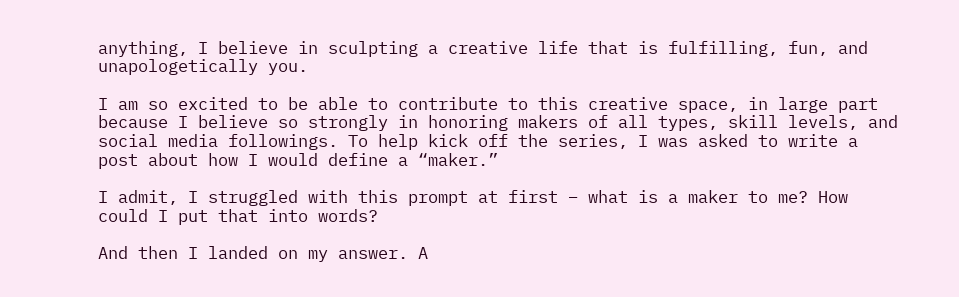anything, I believe in sculpting a creative life that is fulfilling, fun, and unapologetically you.

I am so excited to be able to contribute to this creative space, in large part because I believe so strongly in honoring makers of all types, skill levels, and social media followings. To help kick off the series, I was asked to write a post about how I would define a “maker.”

I admit, I struggled with this prompt at first – what is a maker to me? How could I put that into words?

And then I landed on my answer. A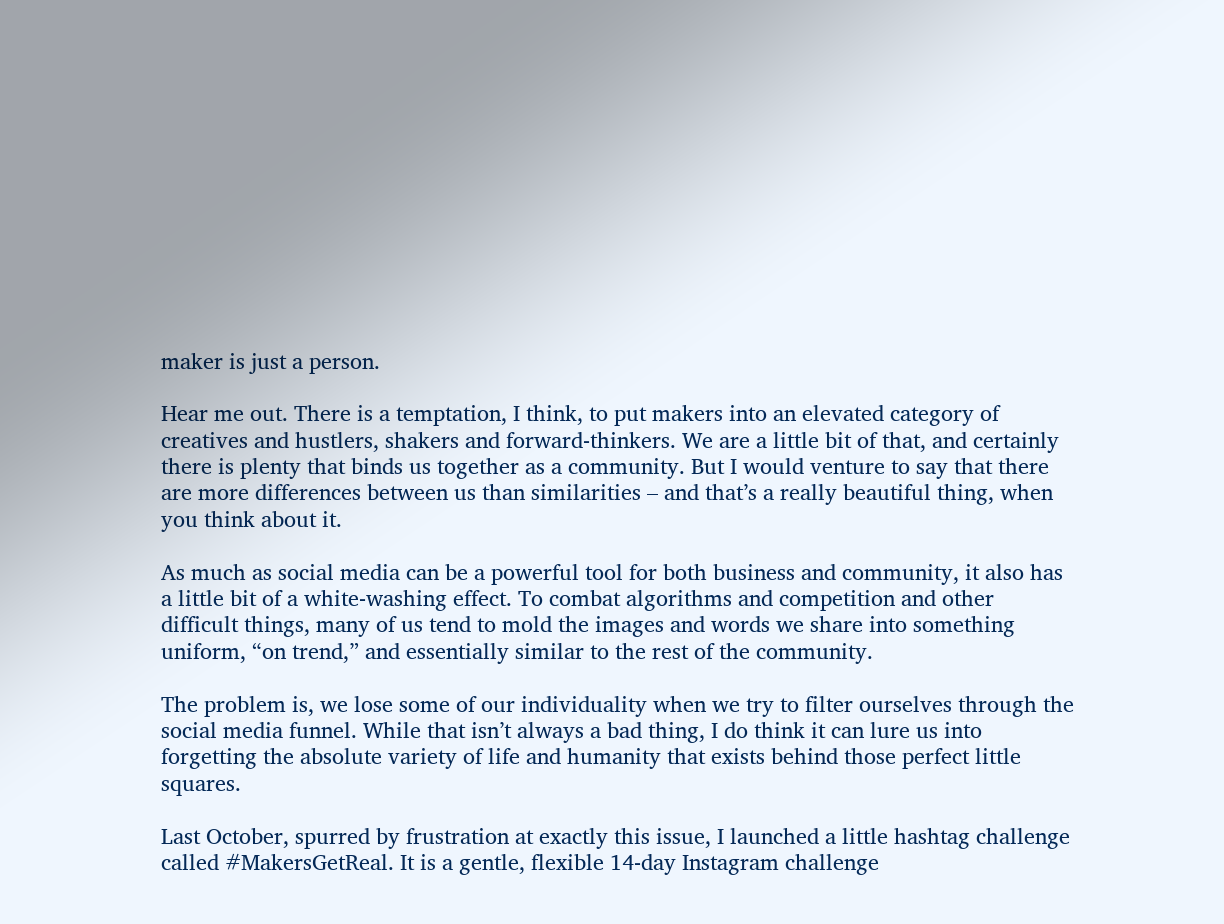maker is just a person.

Hear me out. There is a temptation, I think, to put makers into an elevated category of creatives and hustlers, shakers and forward-thinkers. We are a little bit of that, and certainly there is plenty that binds us together as a community. But I would venture to say that there are more differences between us than similarities – and that’s a really beautiful thing, when you think about it.

As much as social media can be a powerful tool for both business and community, it also has a little bit of a white-washing effect. To combat algorithms and competition and other difficult things, many of us tend to mold the images and words we share into something uniform, “on trend,” and essentially similar to the rest of the community.

The problem is, we lose some of our individuality when we try to filter ourselves through the social media funnel. While that isn’t always a bad thing, I do think it can lure us into forgetting the absolute variety of life and humanity that exists behind those perfect little squares.

Last October, spurred by frustration at exactly this issue, I launched a little hashtag challenge called #MakersGetReal. It is a gentle, flexible 14-day Instagram challenge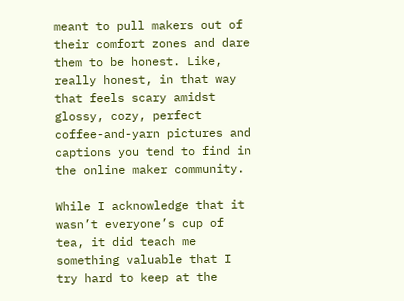meant to pull makers out of their comfort zones and dare them to be honest. Like, really honest, in that way that feels scary amidst glossy, cozy, perfect coffee-and-yarn pictures and captions you tend to find in the online maker community.

While I acknowledge that it wasn’t everyone’s cup of tea, it did teach me something valuable that I try hard to keep at the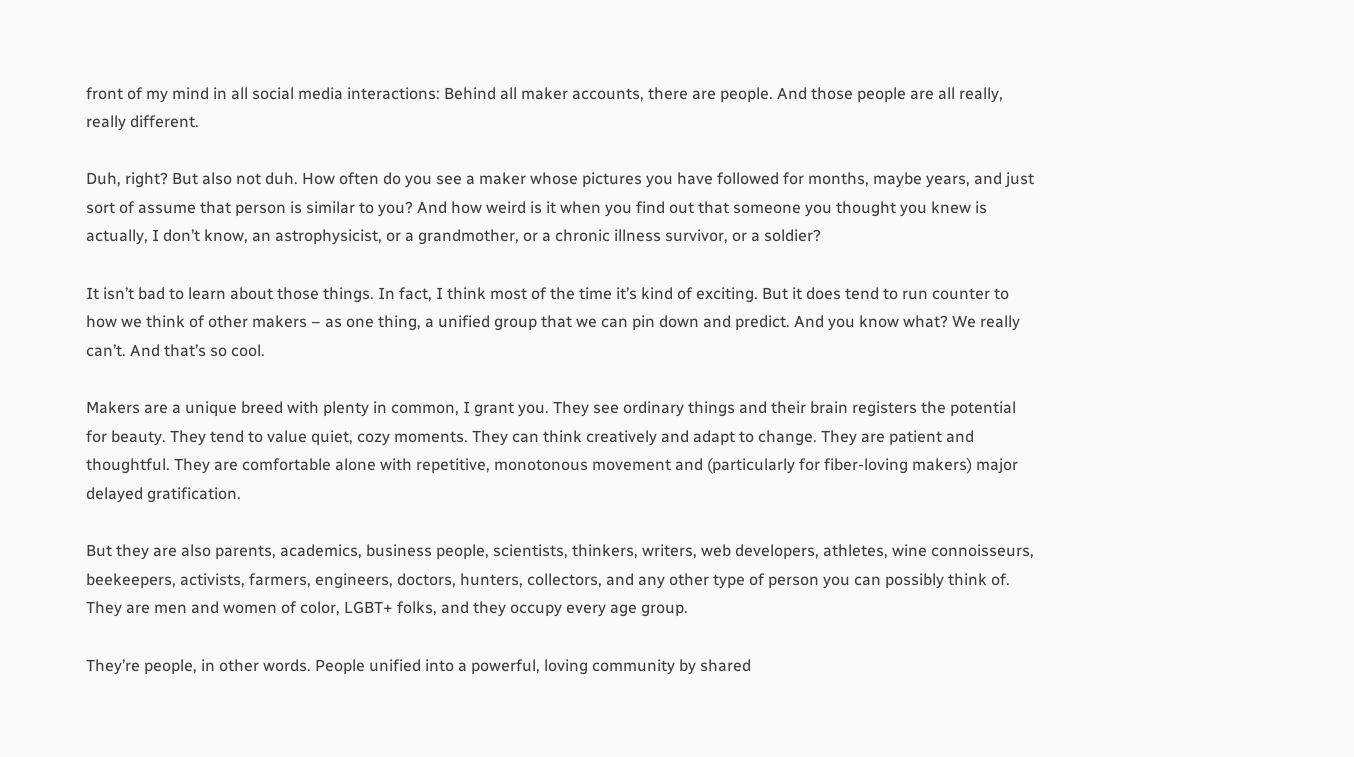front of my mind in all social media interactions: Behind all maker accounts, there are people. And those people are all really, really different.

Duh, right? But also not duh. How often do you see a maker whose pictures you have followed for months, maybe years, and just sort of assume that person is similar to you? And how weird is it when you find out that someone you thought you knew is actually, I don’t know, an astrophysicist, or a grandmother, or a chronic illness survivor, or a soldier?

It isn’t bad to learn about those things. In fact, I think most of the time it’s kind of exciting. But it does tend to run counter to how we think of other makers – as one thing, a unified group that we can pin down and predict. And you know what? We really can’t. And that’s so cool.

Makers are a unique breed with plenty in common, I grant you. They see ordinary things and their brain registers the potential for beauty. They tend to value quiet, cozy moments. They can think creatively and adapt to change. They are patient and thoughtful. They are comfortable alone with repetitive, monotonous movement and (particularly for fiber-loving makers) major delayed gratification.

But they are also parents, academics, business people, scientists, thinkers, writers, web developers, athletes, wine connoisseurs, beekeepers, activists, farmers, engineers, doctors, hunters, collectors, and any other type of person you can possibly think of. They are men and women of color, LGBT+ folks, and they occupy every age group.

They’re people, in other words. People unified into a powerful, loving community by shared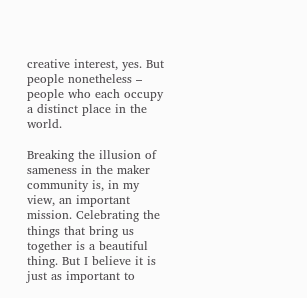creative interest, yes. But people nonetheless – people who each occupy a distinct place in the world.

Breaking the illusion of sameness in the maker community is, in my view, an important mission. Celebrating the things that bring us together is a beautiful thing. But I believe it is just as important to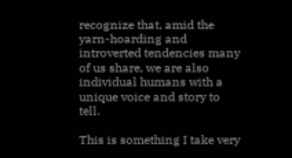recognize that, amid the yarn-hoarding and introverted tendencies many of us share, we are also individual humans with a unique voice and story to tell.

This is something I take very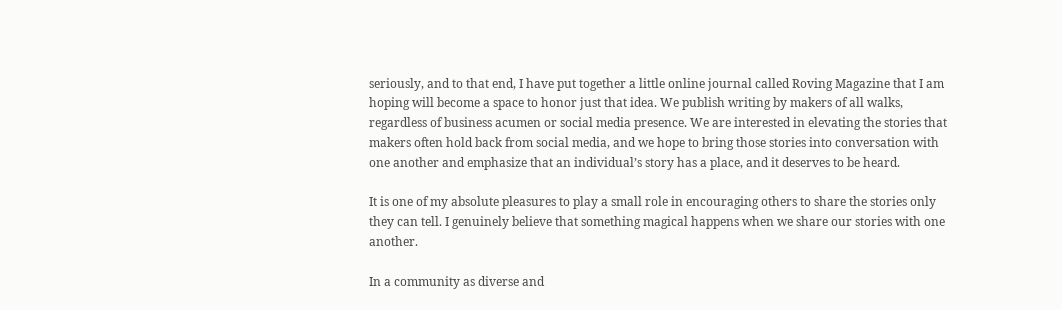seriously, and to that end, I have put together a little online journal called Roving Magazine that I am hoping will become a space to honor just that idea. We publish writing by makers of all walks, regardless of business acumen or social media presence. We are interested in elevating the stories that makers often hold back from social media, and we hope to bring those stories into conversation with one another and emphasize that an individual’s story has a place, and it deserves to be heard.

It is one of my absolute pleasures to play a small role in encouraging others to share the stories only they can tell. I genuinely believe that something magical happens when we share our stories with one another.

In a community as diverse and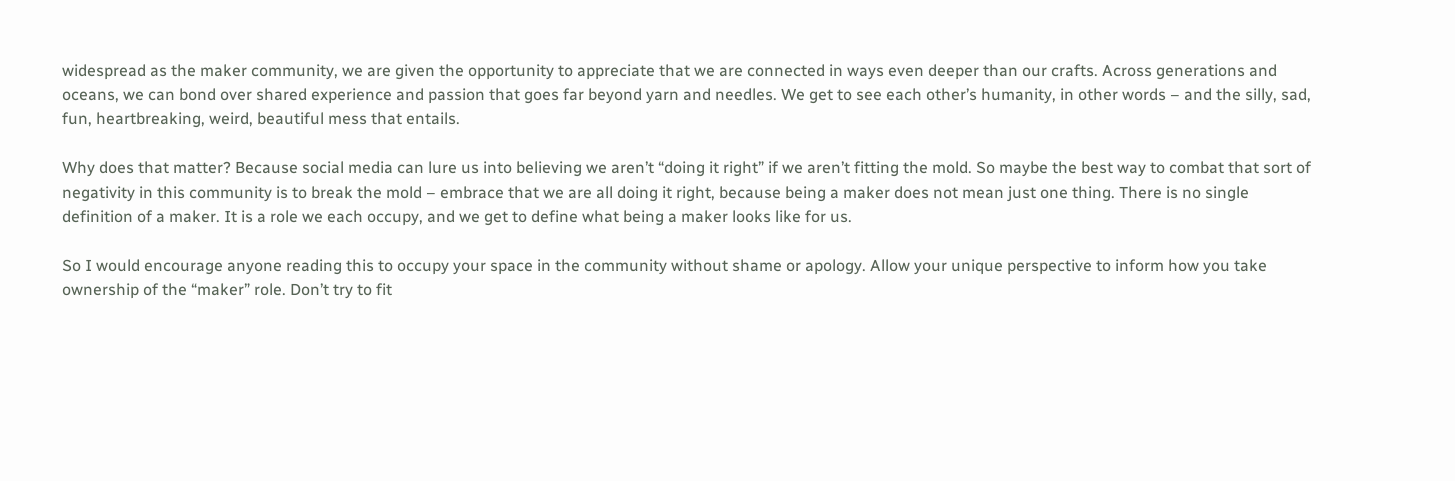widespread as the maker community, we are given the opportunity to appreciate that we are connected in ways even deeper than our crafts. Across generations and oceans, we can bond over shared experience and passion that goes far beyond yarn and needles. We get to see each other’s humanity, in other words – and the silly, sad, fun, heartbreaking, weird, beautiful mess that entails.

Why does that matter? Because social media can lure us into believing we aren’t “doing it right” if we aren’t fitting the mold. So maybe the best way to combat that sort of negativity in this community is to break the mold – embrace that we are all doing it right, because being a maker does not mean just one thing. There is no single definition of a maker. It is a role we each occupy, and we get to define what being a maker looks like for us.

So I would encourage anyone reading this to occupy your space in the community without shame or apology. Allow your unique perspective to inform how you take ownership of the “maker” role. Don’t try to fit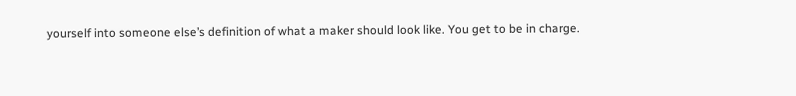yourself into someone else’s definition of what a maker should look like. You get to be in charge.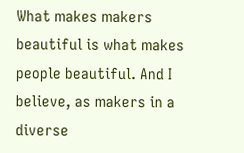What makes makers beautiful is what makes people beautiful. And I believe, as makers in a diverse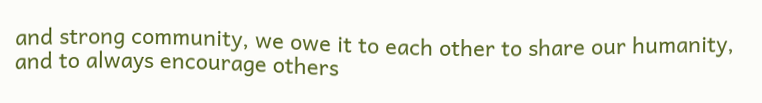and strong community, we owe it to each other to share our humanity, and to always encourage others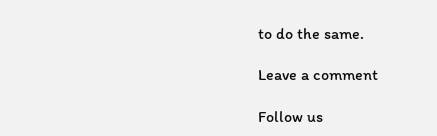to do the same.

Leave a comment

Follow us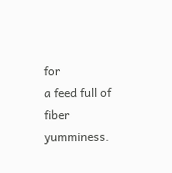for
a feed full of
fiber yumminess.